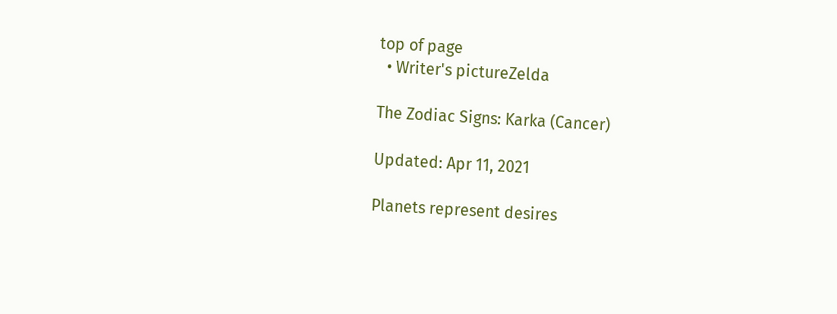top of page
  • Writer's pictureZelda

The Zodiac Signs: Karka (Cancer)

Updated: Apr 11, 2021

Planets represent desires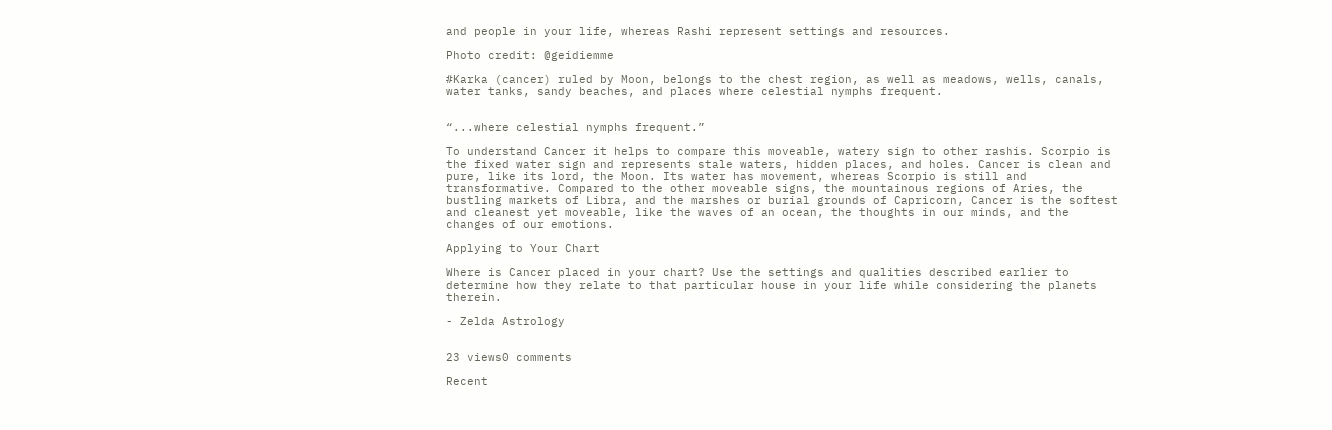and people in your life, whereas Rashi represent settings and resources.

Photo credit: @geidiemme

#Karka (cancer) ruled by Moon, belongs to the chest region, as well as meadows, wells, canals, water tanks, sandy beaches, and places where celestial nymphs frequent.


“...where celestial nymphs frequent.”

To understand Cancer it helps to compare this moveable, watery sign to other rashis. Scorpio is the fixed water sign and represents stale waters, hidden places, and holes. Cancer is clean and pure, like its lord, the Moon. Its water has movement, whereas Scorpio is still and transformative. Compared to the other moveable signs, the mountainous regions of Aries, the bustling markets of Libra, and the marshes or burial grounds of Capricorn, Cancer is the softest and cleanest yet moveable, like the waves of an ocean, the thoughts in our minds, and the changes of our emotions.

Applying to Your Chart

Where is Cancer placed in your chart? Use the settings and qualities described earlier to determine how they relate to that particular house in your life while considering the planets therein.

- Zelda Astrology


23 views0 comments

Recent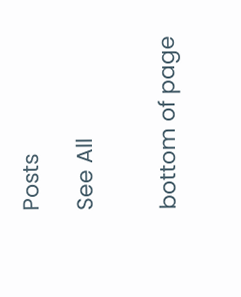Posts

See All


bottom of page